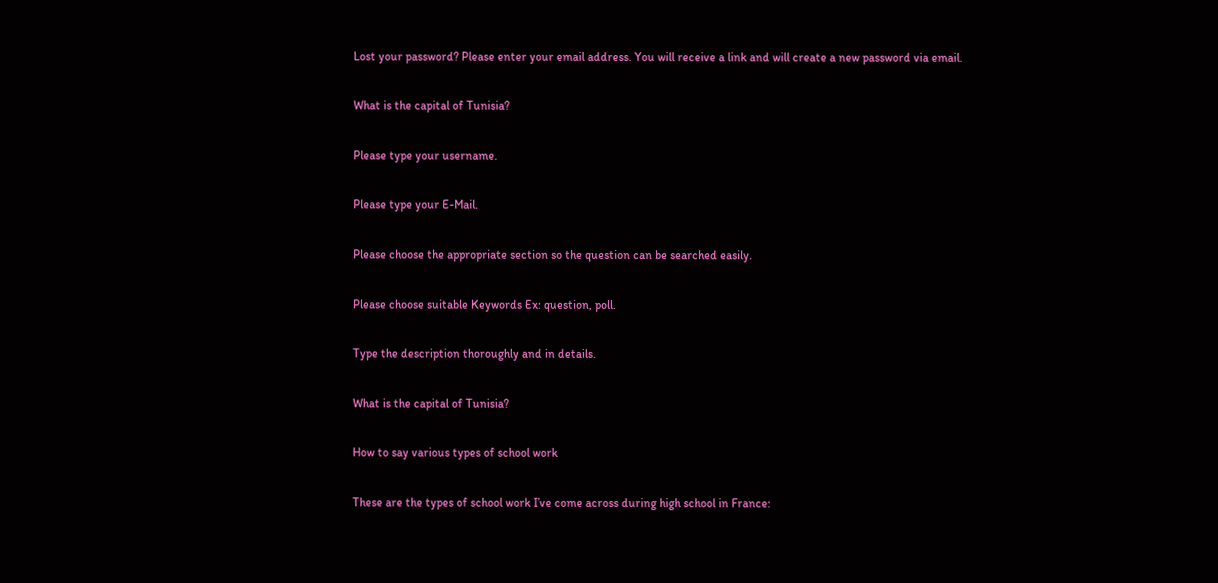Lost your password? Please enter your email address. You will receive a link and will create a new password via email.

What is the capital of Tunisia?

Please type your username.

Please type your E-Mail.

Please choose the appropriate section so the question can be searched easily.

Please choose suitable Keywords Ex: question, poll.

Type the description thoroughly and in details.

What is the capital of Tunisia?

How to say various types of school work

These are the types of school work I’ve come across during high school in France: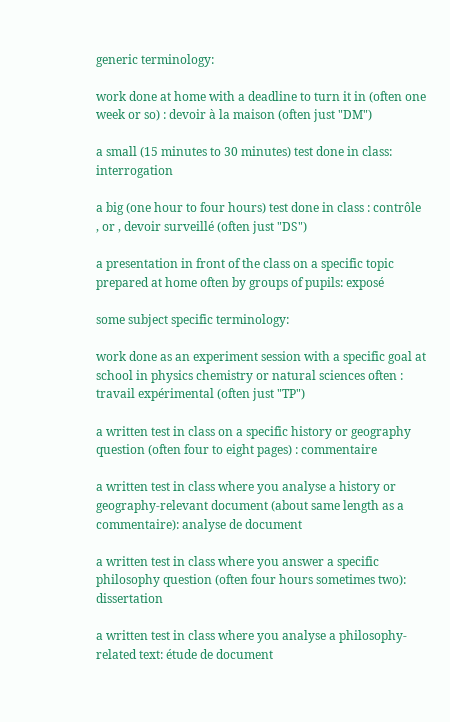generic terminology:

work done at home with a deadline to turn it in (often one week or so) : devoir à la maison (often just "DM")

a small (15 minutes to 30 minutes) test done in class: interrogation

a big (one hour to four hours) test done in class : contrôle , or , devoir surveillé (often just "DS")

a presentation in front of the class on a specific topic prepared at home often by groups of pupils: exposé

some subject specific terminology:

work done as an experiment session with a specific goal at school in physics chemistry or natural sciences often : travail expérimental (often just "TP")

a written test in class on a specific history or geography question (often four to eight pages) : commentaire

a written test in class where you analyse a history or geography-relevant document (about same length as a commentaire): analyse de document

a written test in class where you answer a specific philosophy question (often four hours sometimes two): dissertation

a written test in class where you analyse a philosophy-related text: étude de document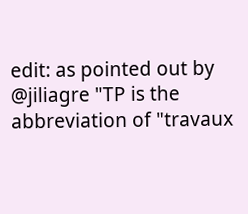edit: as pointed out by @jiliagre "TP is the abbreviation of "travaux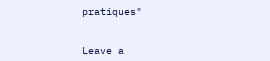pratiques"


Leave a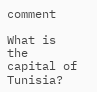comment

What is the capital of Tunisia?